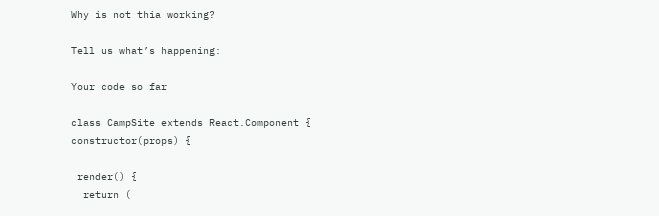Why is not thia working?

Tell us what’s happening:

Your code so far

class CampSite extends React.Component {
constructor(props) {

 render() {
  return (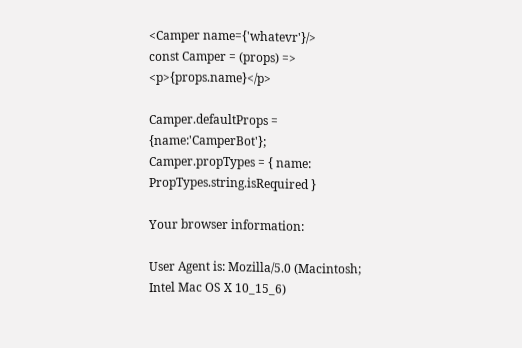<Camper name={'whatevr'}/>
const Camper = (props) => <p>{props.name}</p>

Camper.defaultProps = {name:'CamperBot'};
Camper.propTypes = { name: PropTypes.string.isRequired }

Your browser information:

User Agent is: Mozilla/5.0 (Macintosh; Intel Mac OS X 10_15_6)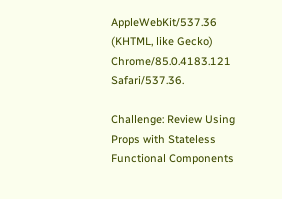AppleWebKit/537.36 (KHTML, like Gecko) Chrome/85.0.4183.121 Safari/537.36.

Challenge: Review Using Props with Stateless Functional Components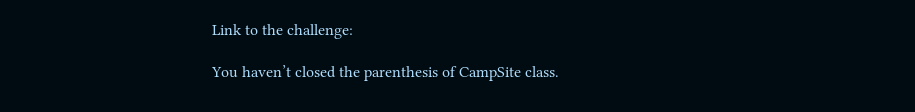Link to the challenge:

You haven’t closed the parenthesis of CampSite class.